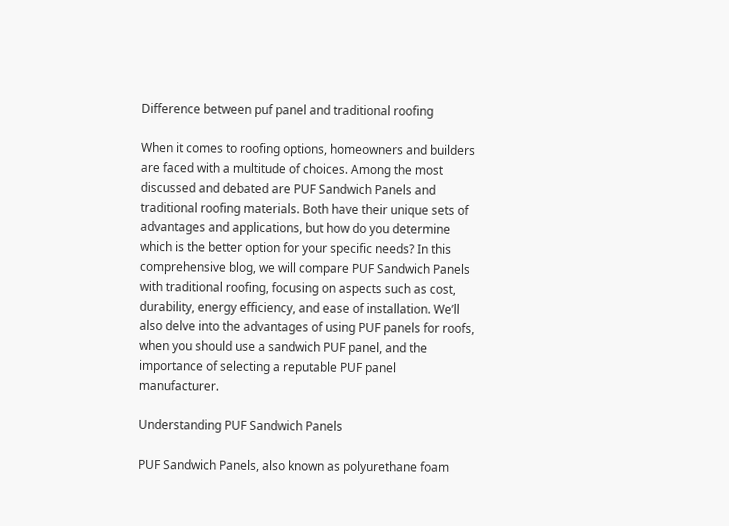Difference between puf panel and traditional roofing

When it comes to roofing options, homeowners and builders are faced with a multitude of choices. Among the most discussed and debated are PUF Sandwich Panels and traditional roofing materials. Both have their unique sets of advantages and applications, but how do you determine which is the better option for your specific needs? In this comprehensive blog, we will compare PUF Sandwich Panels with traditional roofing, focusing on aspects such as cost, durability, energy efficiency, and ease of installation. We’ll also delve into the advantages of using PUF panels for roofs, when you should use a sandwich PUF panel, and the importance of selecting a reputable PUF panel manufacturer.

Understanding PUF Sandwich Panels

PUF Sandwich Panels, also known as polyurethane foam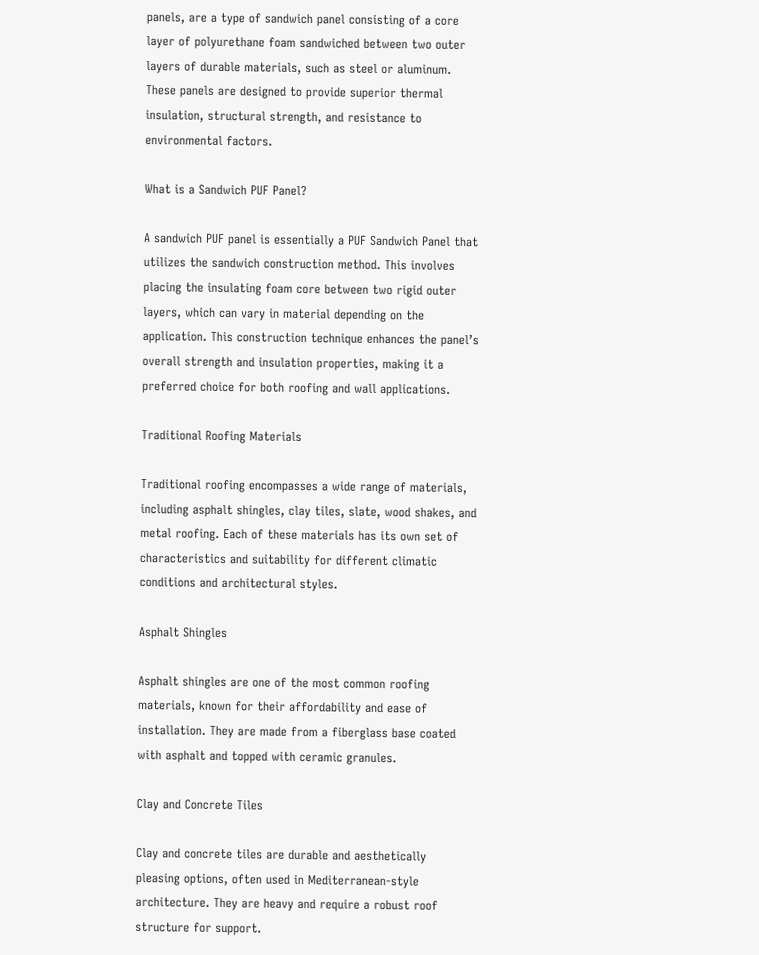panels, are a type of sandwich panel consisting of a core layer of polyurethane foam sandwiched between two outer layers of durable materials, such as steel or aluminum. These panels are designed to provide superior thermal insulation, structural strength, and resistance to environmental factors.

What is a Sandwich PUF Panel?

A sandwich PUF panel is essentially a PUF Sandwich Panel that utilizes the sandwich construction method. This involves placing the insulating foam core between two rigid outer layers, which can vary in material depending on the application. This construction technique enhances the panel’s overall strength and insulation properties, making it a preferred choice for both roofing and wall applications.

Traditional Roofing Materials

Traditional roofing encompasses a wide range of materials, including asphalt shingles, clay tiles, slate, wood shakes, and metal roofing. Each of these materials has its own set of characteristics and suitability for different climatic conditions and architectural styles.

Asphalt Shingles

Asphalt shingles are one of the most common roofing materials, known for their affordability and ease of installation. They are made from a fiberglass base coated with asphalt and topped with ceramic granules.

Clay and Concrete Tiles

Clay and concrete tiles are durable and aesthetically pleasing options, often used in Mediterranean-style architecture. They are heavy and require a robust roof structure for support.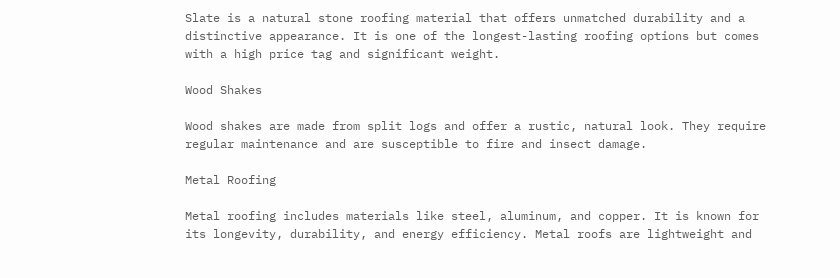Slate is a natural stone roofing material that offers unmatched durability and a distinctive appearance. It is one of the longest-lasting roofing options but comes with a high price tag and significant weight.

Wood Shakes

Wood shakes are made from split logs and offer a rustic, natural look. They require regular maintenance and are susceptible to fire and insect damage.

Metal Roofing

Metal roofing includes materials like steel, aluminum, and copper. It is known for its longevity, durability, and energy efficiency. Metal roofs are lightweight and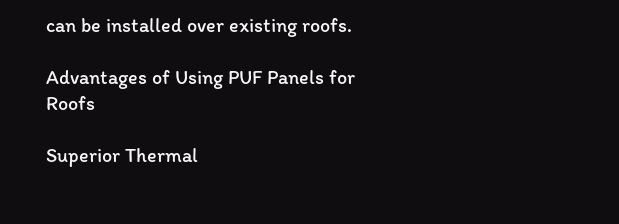can be installed over existing roofs.

Advantages of Using PUF Panels for Roofs

Superior Thermal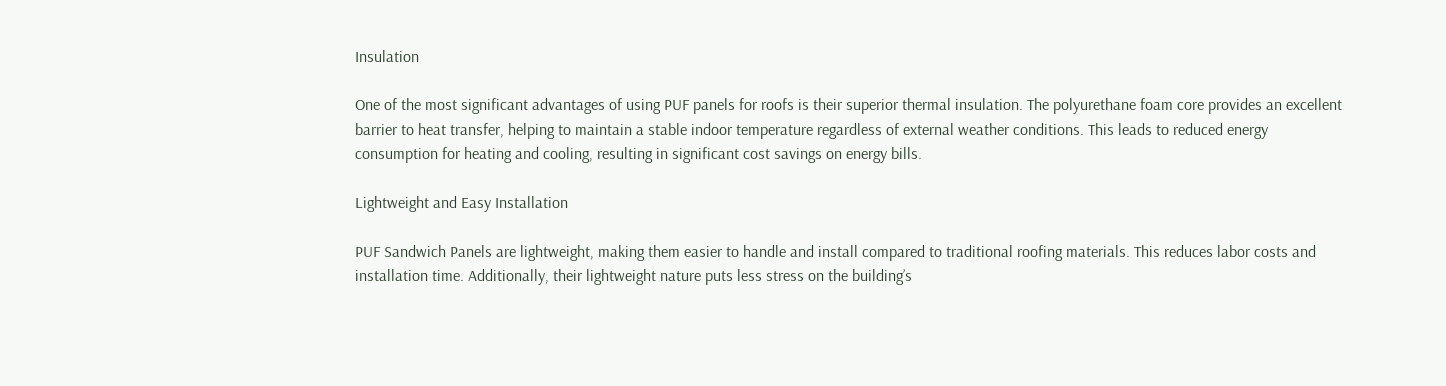Insulation

One of the most significant advantages of using PUF panels for roofs is their superior thermal insulation. The polyurethane foam core provides an excellent barrier to heat transfer, helping to maintain a stable indoor temperature regardless of external weather conditions. This leads to reduced energy consumption for heating and cooling, resulting in significant cost savings on energy bills.

Lightweight and Easy Installation

PUF Sandwich Panels are lightweight, making them easier to handle and install compared to traditional roofing materials. This reduces labor costs and installation time. Additionally, their lightweight nature puts less stress on the building’s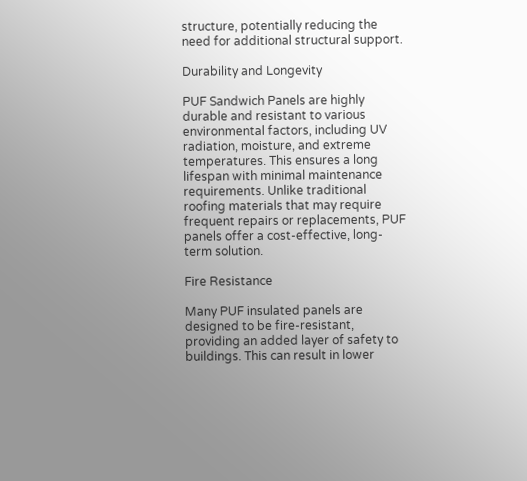structure, potentially reducing the need for additional structural support.

Durability and Longevity

PUF Sandwich Panels are highly durable and resistant to various environmental factors, including UV radiation, moisture, and extreme temperatures. This ensures a long lifespan with minimal maintenance requirements. Unlike traditional roofing materials that may require frequent repairs or replacements, PUF panels offer a cost-effective, long-term solution.

Fire Resistance

Many PUF insulated panels are designed to be fire-resistant, providing an added layer of safety to buildings. This can result in lower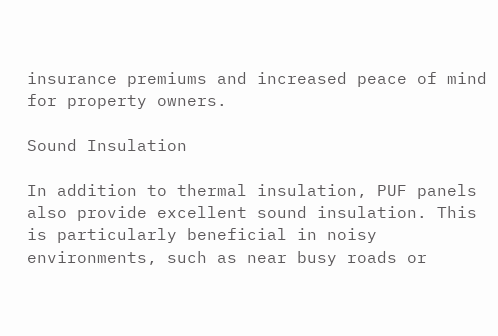insurance premiums and increased peace of mind for property owners.

Sound Insulation

In addition to thermal insulation, PUF panels also provide excellent sound insulation. This is particularly beneficial in noisy environments, such as near busy roads or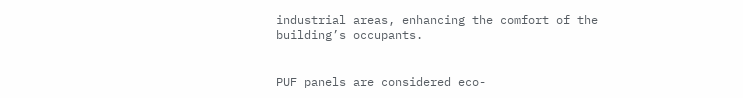industrial areas, enhancing the comfort of the building’s occupants.


PUF panels are considered eco-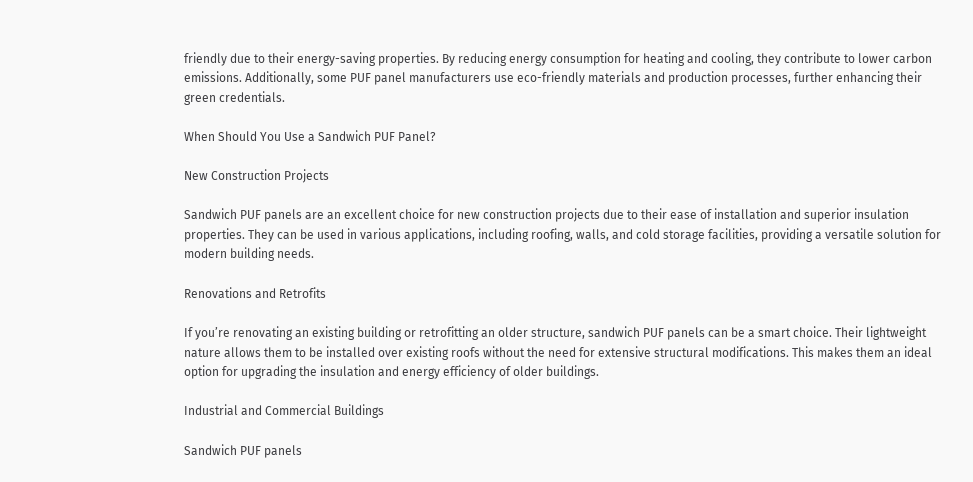friendly due to their energy-saving properties. By reducing energy consumption for heating and cooling, they contribute to lower carbon emissions. Additionally, some PUF panel manufacturers use eco-friendly materials and production processes, further enhancing their green credentials.

When Should You Use a Sandwich PUF Panel?

New Construction Projects

Sandwich PUF panels are an excellent choice for new construction projects due to their ease of installation and superior insulation properties. They can be used in various applications, including roofing, walls, and cold storage facilities, providing a versatile solution for modern building needs.

Renovations and Retrofits

If you’re renovating an existing building or retrofitting an older structure, sandwich PUF panels can be a smart choice. Their lightweight nature allows them to be installed over existing roofs without the need for extensive structural modifications. This makes them an ideal option for upgrading the insulation and energy efficiency of older buildings.

Industrial and Commercial Buildings

Sandwich PUF panels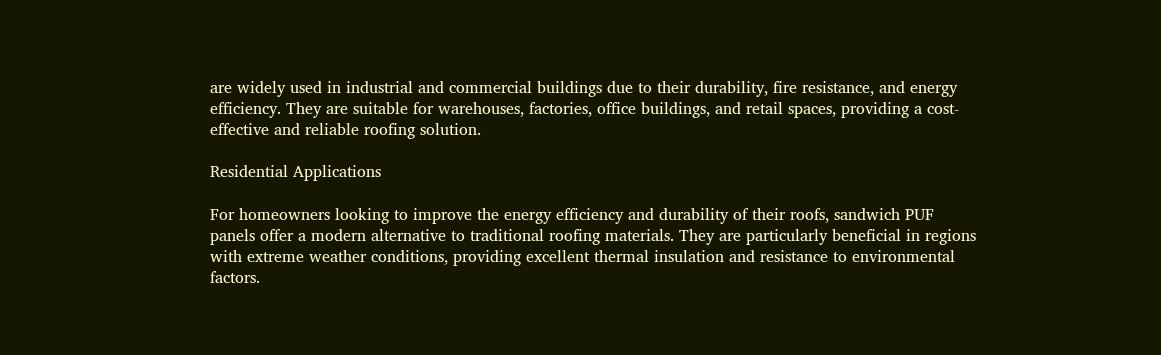are widely used in industrial and commercial buildings due to their durability, fire resistance, and energy efficiency. They are suitable for warehouses, factories, office buildings, and retail spaces, providing a cost-effective and reliable roofing solution.

Residential Applications

For homeowners looking to improve the energy efficiency and durability of their roofs, sandwich PUF panels offer a modern alternative to traditional roofing materials. They are particularly beneficial in regions with extreme weather conditions, providing excellent thermal insulation and resistance to environmental factors.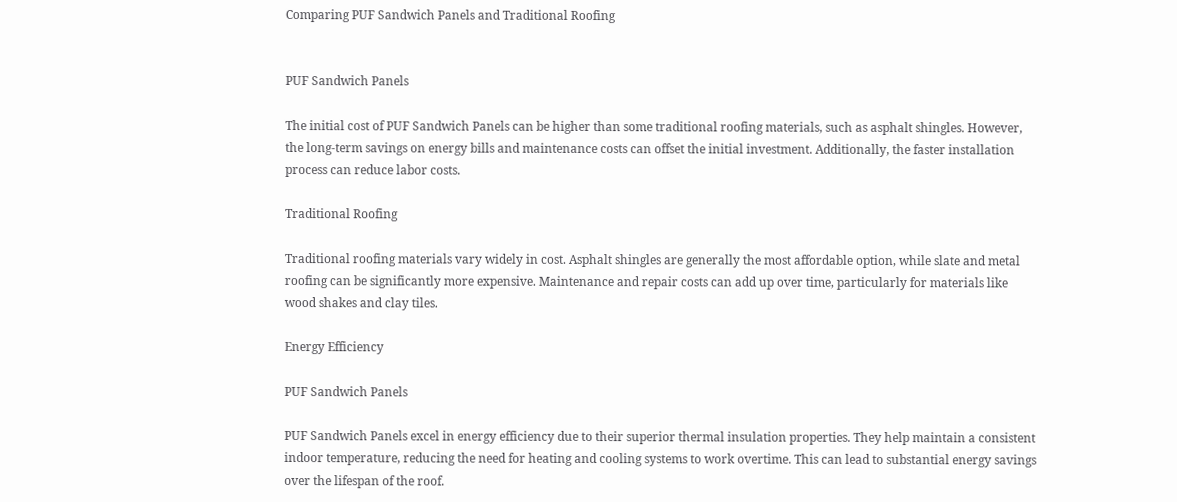Comparing PUF Sandwich Panels and Traditional Roofing


PUF Sandwich Panels

The initial cost of PUF Sandwich Panels can be higher than some traditional roofing materials, such as asphalt shingles. However, the long-term savings on energy bills and maintenance costs can offset the initial investment. Additionally, the faster installation process can reduce labor costs.

Traditional Roofing

Traditional roofing materials vary widely in cost. Asphalt shingles are generally the most affordable option, while slate and metal roofing can be significantly more expensive. Maintenance and repair costs can add up over time, particularly for materials like wood shakes and clay tiles.

Energy Efficiency

PUF Sandwich Panels

PUF Sandwich Panels excel in energy efficiency due to their superior thermal insulation properties. They help maintain a consistent indoor temperature, reducing the need for heating and cooling systems to work overtime. This can lead to substantial energy savings over the lifespan of the roof.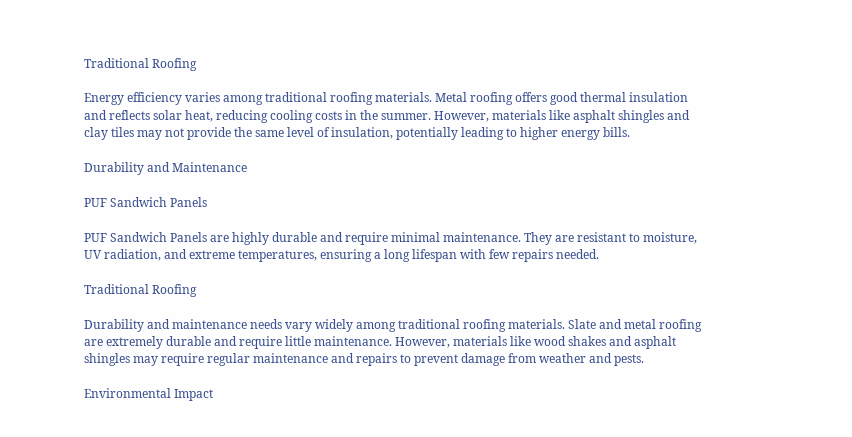Traditional Roofing

Energy efficiency varies among traditional roofing materials. Metal roofing offers good thermal insulation and reflects solar heat, reducing cooling costs in the summer. However, materials like asphalt shingles and clay tiles may not provide the same level of insulation, potentially leading to higher energy bills.

Durability and Maintenance

PUF Sandwich Panels

PUF Sandwich Panels are highly durable and require minimal maintenance. They are resistant to moisture, UV radiation, and extreme temperatures, ensuring a long lifespan with few repairs needed.

Traditional Roofing

Durability and maintenance needs vary widely among traditional roofing materials. Slate and metal roofing are extremely durable and require little maintenance. However, materials like wood shakes and asphalt shingles may require regular maintenance and repairs to prevent damage from weather and pests.

Environmental Impact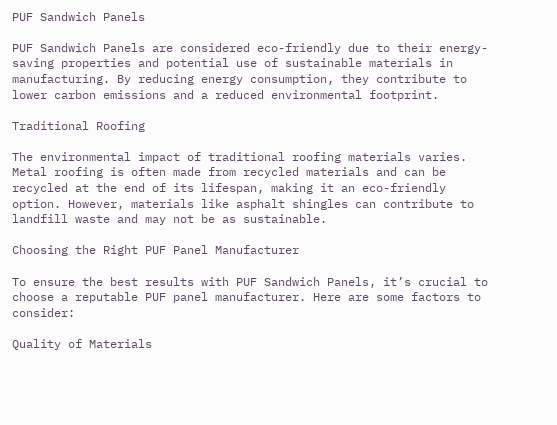PUF Sandwich Panels

PUF Sandwich Panels are considered eco-friendly due to their energy-saving properties and potential use of sustainable materials in manufacturing. By reducing energy consumption, they contribute to lower carbon emissions and a reduced environmental footprint.

Traditional Roofing

The environmental impact of traditional roofing materials varies. Metal roofing is often made from recycled materials and can be recycled at the end of its lifespan, making it an eco-friendly option. However, materials like asphalt shingles can contribute to landfill waste and may not be as sustainable.

Choosing the Right PUF Panel Manufacturer

To ensure the best results with PUF Sandwich Panels, it’s crucial to choose a reputable PUF panel manufacturer. Here are some factors to consider:

Quality of Materials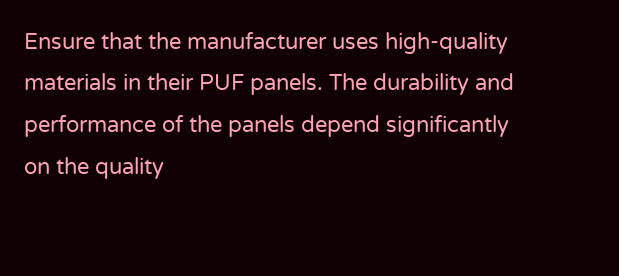Ensure that the manufacturer uses high-quality materials in their PUF panels. The durability and performance of the panels depend significantly on the quality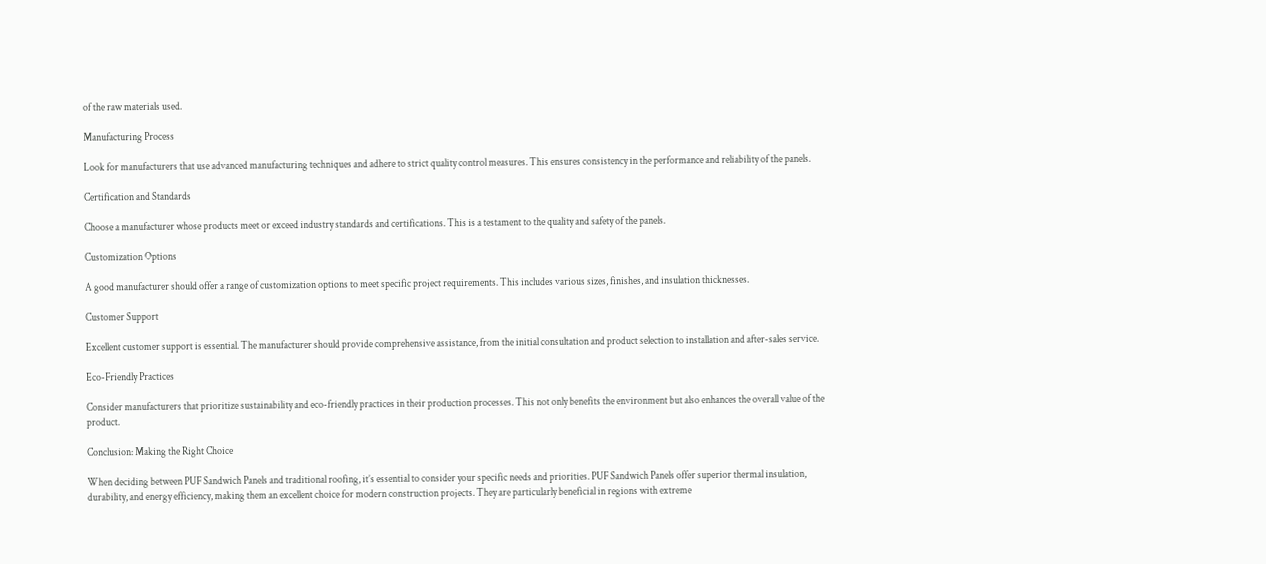of the raw materials used.

Manufacturing Process

Look for manufacturers that use advanced manufacturing techniques and adhere to strict quality control measures. This ensures consistency in the performance and reliability of the panels.

Certification and Standards

Choose a manufacturer whose products meet or exceed industry standards and certifications. This is a testament to the quality and safety of the panels.

Customization Options

A good manufacturer should offer a range of customization options to meet specific project requirements. This includes various sizes, finishes, and insulation thicknesses.

Customer Support

Excellent customer support is essential. The manufacturer should provide comprehensive assistance, from the initial consultation and product selection to installation and after-sales service.

Eco-Friendly Practices

Consider manufacturers that prioritize sustainability and eco-friendly practices in their production processes. This not only benefits the environment but also enhances the overall value of the product.

Conclusion: Making the Right Choice

When deciding between PUF Sandwich Panels and traditional roofing, it’s essential to consider your specific needs and priorities. PUF Sandwich Panels offer superior thermal insulation, durability, and energy efficiency, making them an excellent choice for modern construction projects. They are particularly beneficial in regions with extreme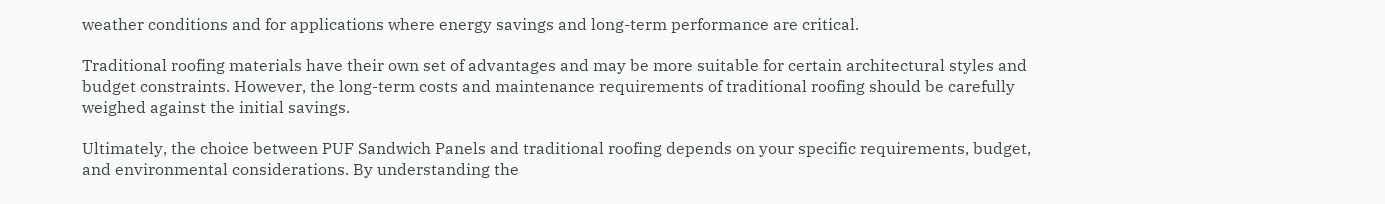weather conditions and for applications where energy savings and long-term performance are critical.

Traditional roofing materials have their own set of advantages and may be more suitable for certain architectural styles and budget constraints. However, the long-term costs and maintenance requirements of traditional roofing should be carefully weighed against the initial savings.

Ultimately, the choice between PUF Sandwich Panels and traditional roofing depends on your specific requirements, budget, and environmental considerations. By understanding the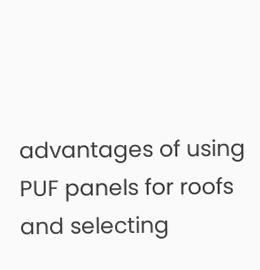advantages of using PUF panels for roofs and selecting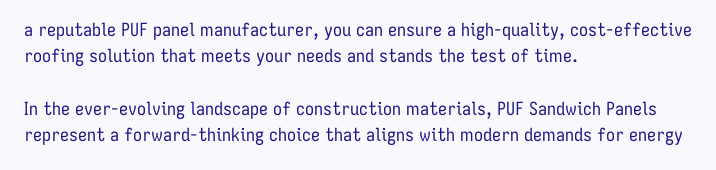a reputable PUF panel manufacturer, you can ensure a high-quality, cost-effective roofing solution that meets your needs and stands the test of time.

In the ever-evolving landscape of construction materials, PUF Sandwich Panels represent a forward-thinking choice that aligns with modern demands for energy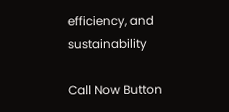efficiency, and sustainability

Call Now Button